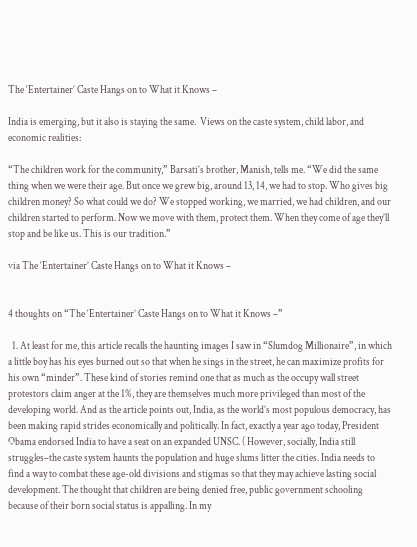The ‘Entertainer’ Caste Hangs on to What it Knows –

India is emerging, but it also is staying the same.  Views on the caste system, child labor, and economic realities:

“The children work for the community,” Barsati’s brother, Manish, tells me. “We did the same thing when we were their age. But once we grew big, around 13, 14, we had to stop. Who gives big children money? So what could we do? We stopped working, we married, we had children, and our children started to perform. Now we move with them, protect them. When they come of age they’ll stop and be like us. This is our tradition.”

via The ‘Entertainer’ Caste Hangs on to What it Knows –


4 thoughts on “The ‘Entertainer’ Caste Hangs on to What it Knows –”

  1. At least for me, this article recalls the haunting images I saw in “Slumdog Millionaire”, in which a little boy has his eyes burned out so that when he sings in the street, he can maximize profits for his own “minder”. These kind of stories remind one that as much as the occupy wall street protestors claim anger at the 1%, they are themselves much more privileged than most of the developing world. And as the article points out, India, as the world’s most populous democracy, has been making rapid strides economically and politically. In fact, exactly a year ago today, President Obama endorsed India to have a seat on an expanded UNSC. ( However, socially, India still struggles–the caste system haunts the population and huge slums litter the cities. India needs to find a way to combat these age-old divisions and stigmas so that they may achieve lasting social development. The thought that children are being denied free, public government schooling because of their born social status is appalling. In my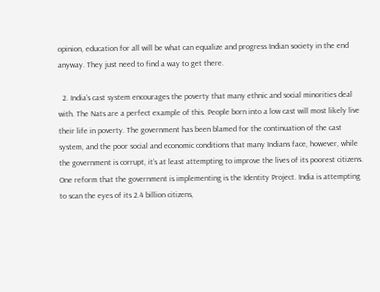opinion, education for all will be what can equalize and progress Indian society in the end anyway. They just need to find a way to get there.

  2. India’s cast system encourages the poverty that many ethnic and social minorities deal with. The Nats are a perfect example of this. People born into a low cast will most likely live their life in poverty. The government has been blamed for the continuation of the cast system, and the poor social and economic conditions that many Indians face, however, while the government is corrupt, it’s at least attempting to improve the lives of its poorest citizens. One reform that the government is implementing is the Identity Project. India is attempting to scan the eyes of its 2.4 billion citizens,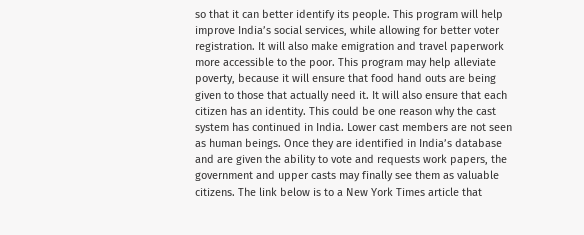so that it can better identify its people. This program will help improve India’s social services, while allowing for better voter registration. It will also make emigration and travel paperwork more accessible to the poor. This program may help alleviate poverty, because it will ensure that food hand outs are being given to those that actually need it. It will also ensure that each citizen has an identity. This could be one reason why the cast system has continued in India. Lower cast members are not seen as human beings. Once they are identified in India’s database and are given the ability to vote and requests work papers, the government and upper casts may finally see them as valuable citizens. The link below is to a New York Times article that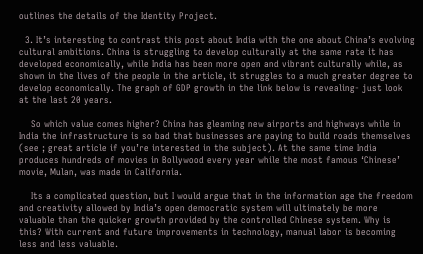outlines the details of the Identity Project.

  3. It’s interesting to contrast this post about India with the one about China’s evolving cultural ambitions. China is struggling to develop culturally at the same rate it has developed economically, while India has been more open and vibrant culturally while, as shown in the lives of the people in the article, it struggles to a much greater degree to develop economically. The graph of GDP growth in the link below is revealing- just look at the last 20 years.

    So which value comes higher? China has gleaming new airports and highways while in India the infrastructure is so bad that businesses are paying to build roads themselves (see ; great article if you’re interested in the subject). At the same time India produces hundreds of movies in Bollywood every year while the most famous ‘Chinese’ movie, Mulan, was made in California.

    Its a complicated question, but I would argue that in the information age the freedom and creativity allowed by India’s open democratic system will ultimately be more valuable than the quicker growth provided by the controlled Chinese system. Why is this? With current and future improvements in technology, manual labor is becoming less and less valuable.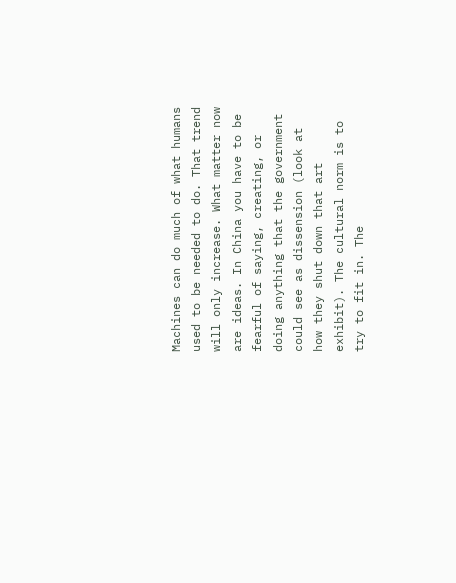Machines can do much of what humans used to be needed to do. That trend will only increase. What matter now are ideas. In China you have to be fearful of saying, creating, or doing anything that the government could see as dissension (look at how they shut down that art exhibit). The cultural norm is to try to fit in. The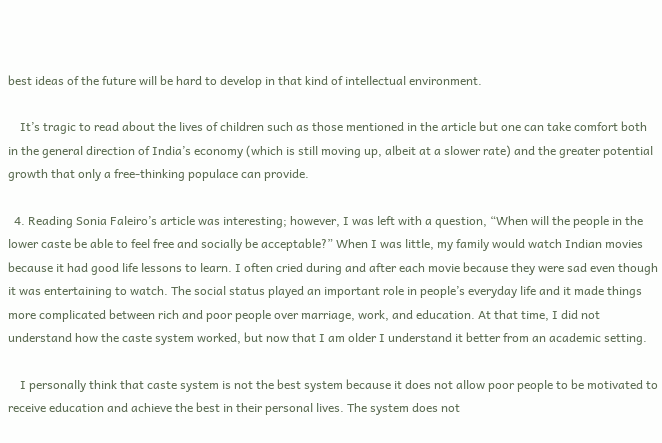best ideas of the future will be hard to develop in that kind of intellectual environment.

    It’s tragic to read about the lives of children such as those mentioned in the article but one can take comfort both in the general direction of India’s economy (which is still moving up, albeit at a slower rate) and the greater potential growth that only a free-thinking populace can provide.

  4. Reading Sonia Faleiro’s article was interesting; however, I was left with a question, “When will the people in the lower caste be able to feel free and socially be acceptable?” When I was little, my family would watch Indian movies because it had good life lessons to learn. I often cried during and after each movie because they were sad even though it was entertaining to watch. The social status played an important role in people’s everyday life and it made things more complicated between rich and poor people over marriage, work, and education. At that time, I did not understand how the caste system worked, but now that I am older I understand it better from an academic setting.

    I personally think that caste system is not the best system because it does not allow poor people to be motivated to receive education and achieve the best in their personal lives. The system does not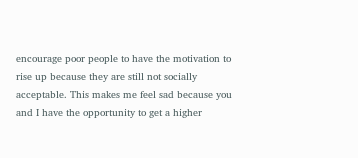encourage poor people to have the motivation to rise up because they are still not socially acceptable. This makes me feel sad because you and I have the opportunity to get a higher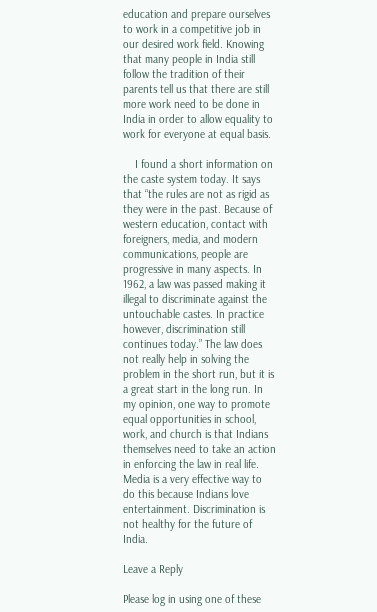education and prepare ourselves to work in a competitive job in our desired work field. Knowing that many people in India still follow the tradition of their parents tell us that there are still more work need to be done in India in order to allow equality to work for everyone at equal basis.

    I found a short information on the caste system today. It says that “the rules are not as rigid as they were in the past. Because of western education, contact with foreigners, media, and modern communications, people are progressive in many aspects. In 1962, a law was passed making it illegal to discriminate against the untouchable castes. In practice however, discrimination still continues today.” The law does not really help in solving the problem in the short run, but it is a great start in the long run. In my opinion, one way to promote equal opportunities in school, work, and church is that Indians themselves need to take an action in enforcing the law in real life. Media is a very effective way to do this because Indians love entertainment. Discrimination is not healthy for the future of India.

Leave a Reply

Please log in using one of these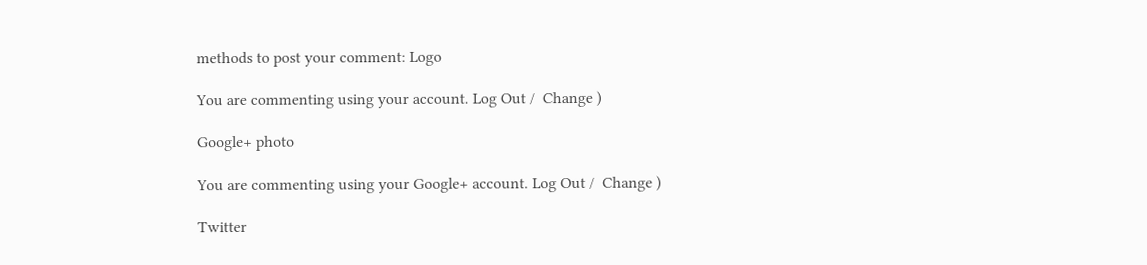methods to post your comment: Logo

You are commenting using your account. Log Out /  Change )

Google+ photo

You are commenting using your Google+ account. Log Out /  Change )

Twitter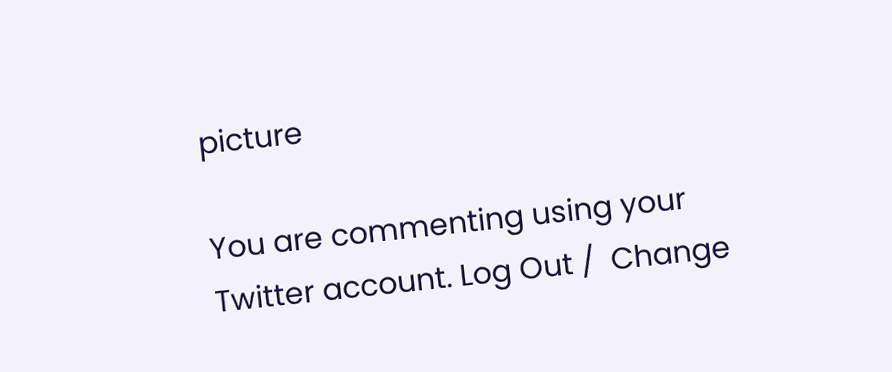picture

You are commenting using your Twitter account. Log Out /  Change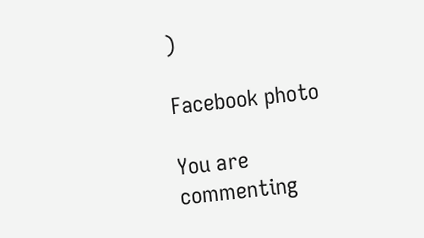)

Facebook photo

You are commenting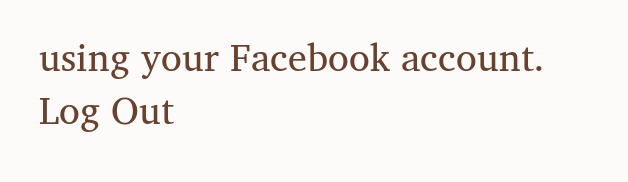using your Facebook account. Log Out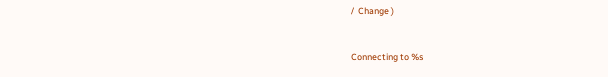/  Change )


Connecting to %s